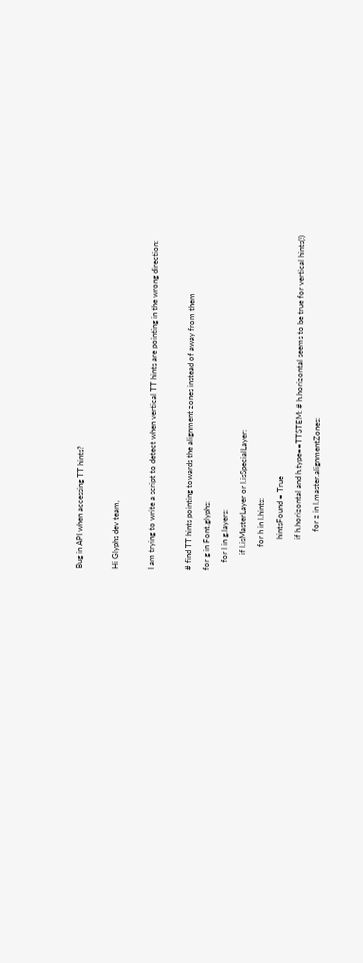Bug in API when accessing TT hints?

Hi Glyphs dev team,

I am trying to write a script to detect when vertical TT hints are pointing in the wrong direction:

# find TT hints pointing towards the alignment zones instead of away from them
for g in Font.glyphs:
    for l in g.layers:
        if l.isMasterLayer or l.isSpecialLayer:
            for h in l.hints:
                hintsFound = True
                if h.horizontal and h.type==TTSTEM: # h.horizontal seems to be true for vertical hints(!)
                    for z in l.master.alignmentZones: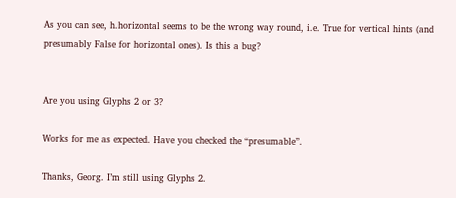As you can see, h.horizontal seems to be the wrong way round, i.e. True for vertical hints (and presumably False for horizontal ones). Is this a bug?


Are you using Glyphs 2 or 3?

Works for me as expected. Have you checked the “presumable”.

Thanks, Georg. I’m still using Glyphs 2.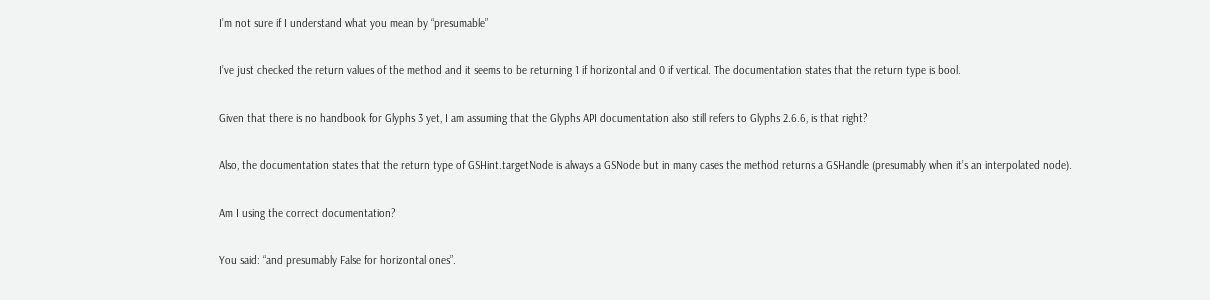I’m not sure if I understand what you mean by “presumable”

I’ve just checked the return values of the method and it seems to be returning 1 if horizontal and 0 if vertical. The documentation states that the return type is bool.

Given that there is no handbook for Glyphs 3 yet, I am assuming that the Glyphs API documentation also still refers to Glyphs 2.6.6, is that right?

Also, the documentation states that the return type of GSHint.targetNode is always a GSNode but in many cases the method returns a GSHandle (presumably when it’s an interpolated node).

Am I using the correct documentation?

You said: “and presumably False for horizontal ones”.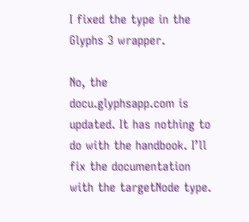I fixed the type in the Glyphs 3 wrapper.

No, the docu.glyphsapp.com is updated. It has nothing to do with the handbook. I’ll fix the documentation with the targetNode type.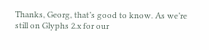Thanks, Georg, that’s good to know. As we’re still on Glyphs 2.x for our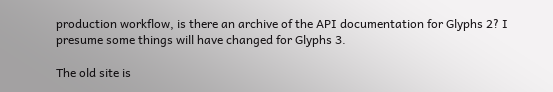production workflow, is there an archive of the API documentation for Glyphs 2? I presume some things will have changed for Glyphs 3.

The old site is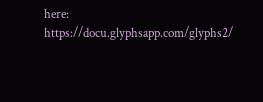here: https://docu.glyphsapp.com/glyphs2/